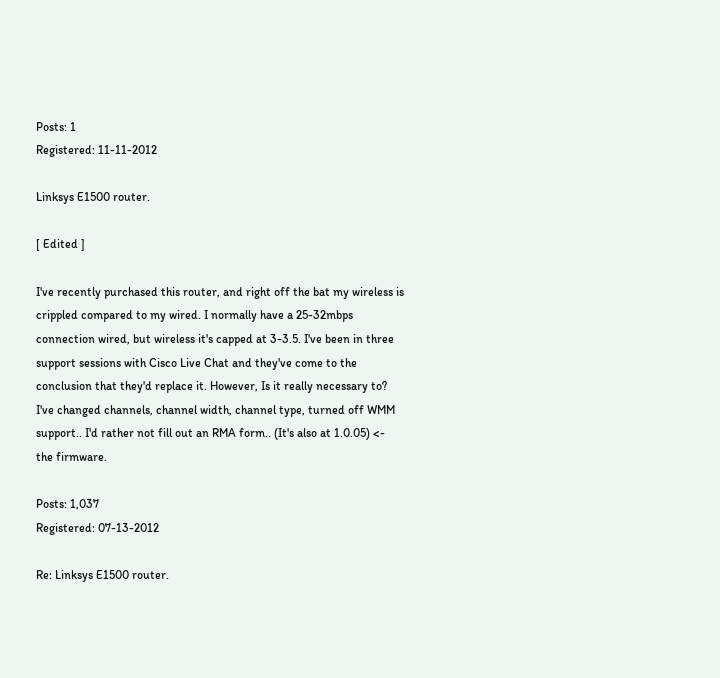Posts: 1
Registered: 11-11-2012

Linksys E1500 router.

[ Edited ]

I've recently purchased this router, and right off the bat my wireless is crippled compared to my wired. I normally have a 25-32mbps connection wired, but wireless it's capped at 3-3.5. I've been in three support sessions with Cisco Live Chat and they've come to the conclusion that they'd replace it. However, Is it really necessary to? I've changed channels, channel width, channel type, turned off WMM support.. I'd rather not fill out an RMA form.. (It's also at 1.0.05) <- the firmware.

Posts: 1,037
Registered: 07-13-2012

Re: Linksys E1500 router.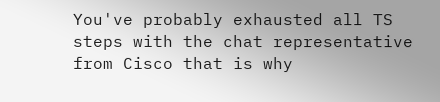You've probably exhausted all TS steps with the chat representative from Cisco that is why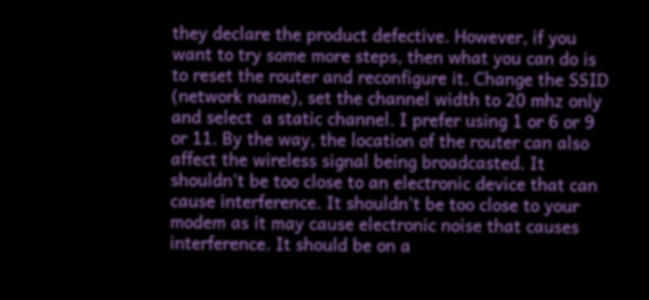they declare the product defective. However, if you want to try some more steps, then what you can do is to reset the router and reconfigure it. Change the SSID (network name), set the channel width to 20 mhz only and select  a static channel. I prefer using 1 or 6 or 9 or 11. By the way, the location of the router can also affect the wireless signal being broadcasted. It shouldn't be too close to an electronic device that can cause interference. It shouldn't be too close to your modem as it may cause electronic noise that causes interference. It should be on a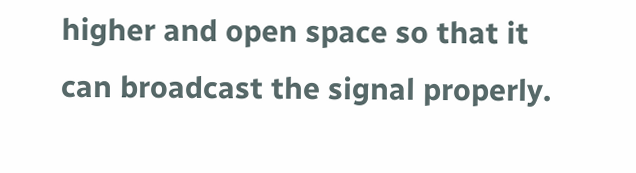higher and open space so that it can broadcast the signal properly.